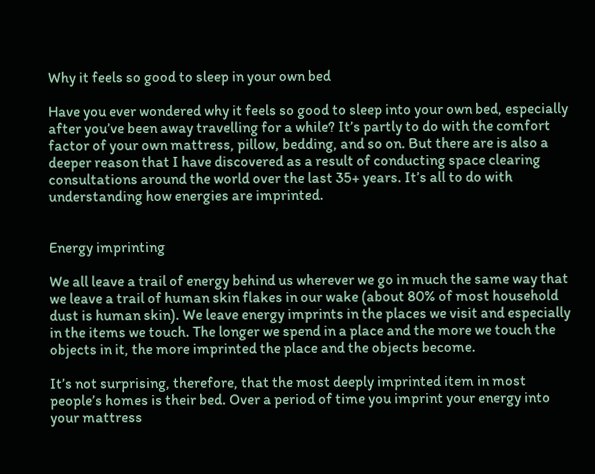Why it feels so good to sleep in your own bed

Have you ever wondered why it feels so good to sleep into your own bed, especially after you’ve been away travelling for a while? It’s partly to do with the comfort factor of your own mattress, pillow, bedding, and so on. But there are is also a deeper reason that I have discovered as a result of conducting space clearing consultations around the world over the last 35+ years. It’s all to do with understanding how energies are imprinted.


Energy imprinting

We all leave a trail of energy behind us wherever we go in much the same way that we leave a trail of human skin flakes in our wake (about 80% of most household dust is human skin). We leave energy imprints in the places we visit and especially in the items we touch. The longer we spend in a place and the more we touch the objects in it, the more imprinted the place and the objects become.

It’s not surprising, therefore, that the most deeply imprinted item in most people’s homes is their bed. Over a period of time you imprint your energy into your mattress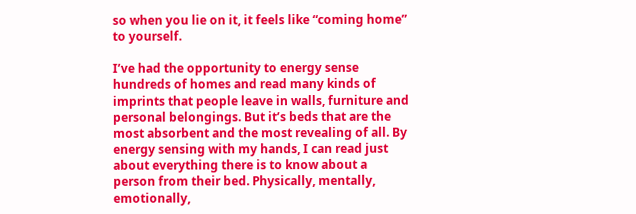so when you lie on it, it feels like “coming home” to yourself.

I’ve had the opportunity to energy sense hundreds of homes and read many kinds of imprints that people leave in walls, furniture and personal belongings. But it’s beds that are the most absorbent and the most revealing of all. By energy sensing with my hands, I can read just about everything there is to know about a person from their bed. Physically, mentally, emotionally,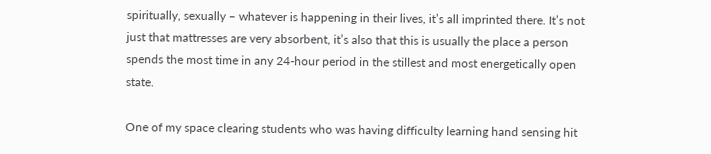spiritually, sexually – whatever is happening in their lives, it’s all imprinted there. It’s not just that mattresses are very absorbent, it’s also that this is usually the place a person spends the most time in any 24-hour period in the stillest and most energetically open state.

One of my space clearing students who was having difficulty learning hand sensing hit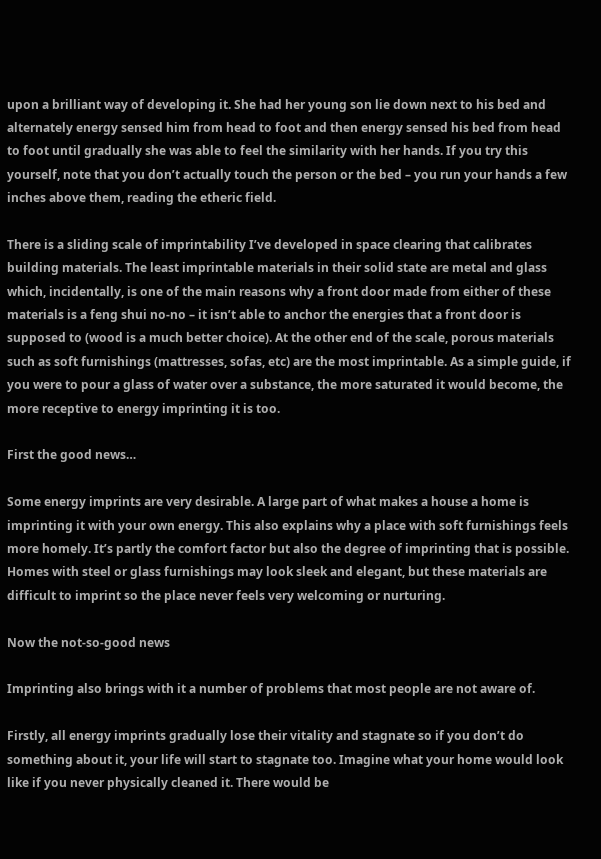upon a brilliant way of developing it. She had her young son lie down next to his bed and alternately energy sensed him from head to foot and then energy sensed his bed from head to foot until gradually she was able to feel the similarity with her hands. If you try this yourself, note that you don’t actually touch the person or the bed – you run your hands a few inches above them, reading the etheric field.

There is a sliding scale of imprintability I’ve developed in space clearing that calibrates building materials. The least imprintable materials in their solid state are metal and glass which, incidentally, is one of the main reasons why a front door made from either of these materials is a feng shui no-no – it isn’t able to anchor the energies that a front door is supposed to (wood is a much better choice). At the other end of the scale, porous materials such as soft furnishings (mattresses, sofas, etc) are the most imprintable. As a simple guide, if you were to pour a glass of water over a substance, the more saturated it would become, the more receptive to energy imprinting it is too.

First the good news…

Some energy imprints are very desirable. A large part of what makes a house a home is imprinting it with your own energy. This also explains why a place with soft furnishings feels more homely. It’s partly the comfort factor but also the degree of imprinting that is possible. Homes with steel or glass furnishings may look sleek and elegant, but these materials are difficult to imprint so the place never feels very welcoming or nurturing.

Now the not-so-good news

Imprinting also brings with it a number of problems that most people are not aware of.

Firstly, all energy imprints gradually lose their vitality and stagnate so if you don’t do something about it, your life will start to stagnate too. Imagine what your home would look like if you never physically cleaned it. There would be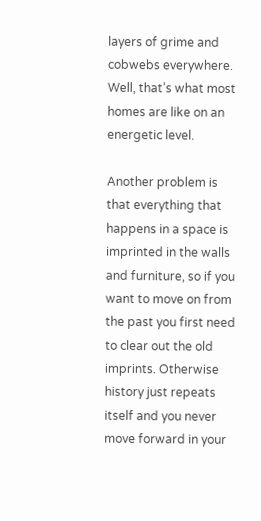layers of grime and cobwebs everywhere. Well, that’s what most homes are like on an energetic level.

Another problem is that everything that happens in a space is imprinted in the walls and furniture, so if you want to move on from the past you first need to clear out the old imprints. Otherwise history just repeats itself and you never move forward in your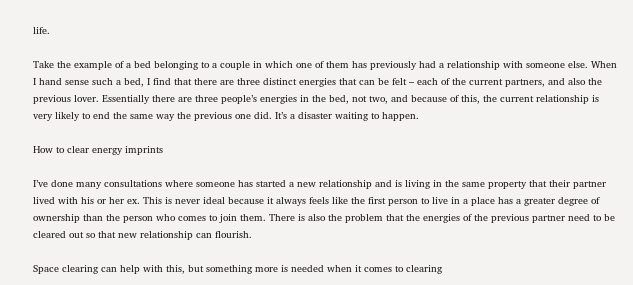life.

Take the example of a bed belonging to a couple in which one of them has previously had a relationship with someone else. When I hand sense such a bed, I find that there are three distinct energies that can be felt – each of the current partners, and also the previous lover. Essentially there are three people’s energies in the bed, not two, and because of this, the current relationship is very likely to end the same way the previous one did. It’s a disaster waiting to happen.

How to clear energy imprints

I’ve done many consultations where someone has started a new relationship and is living in the same property that their partner lived with his or her ex. This is never ideal because it always feels like the first person to live in a place has a greater degree of ownership than the person who comes to join them. There is also the problem that the energies of the previous partner need to be cleared out so that new relationship can flourish.

Space clearing can help with this, but something more is needed when it comes to clearing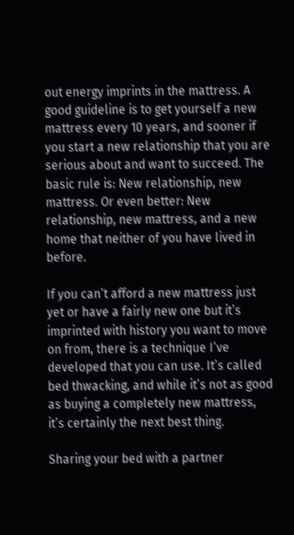out energy imprints in the mattress. A good guideline is to get yourself a new mattress every 10 years, and sooner if you start a new relationship that you are serious about and want to succeed. The basic rule is: New relationship, new mattress. Or even better: New relationship, new mattress, and a new home that neither of you have lived in before.

If you can’t afford a new mattress just yet or have a fairly new one but it’s imprinted with history you want to move on from, there is a technique I’ve developed that you can use. It’s called bed thwacking, and while it’s not as good as buying a completely new mattress, it’s certainly the next best thing.

Sharing your bed with a partner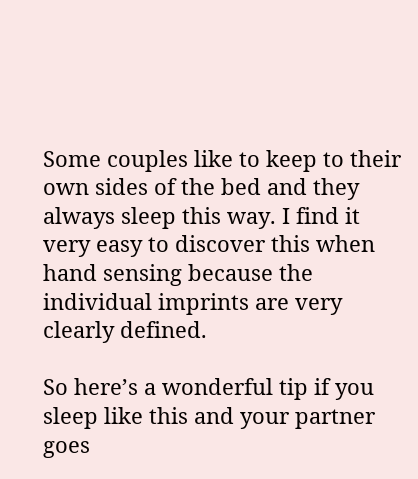Some couples like to keep to their own sides of the bed and they always sleep this way. I find it very easy to discover this when hand sensing because the individual imprints are very clearly defined.

So here’s a wonderful tip if you sleep like this and your partner goes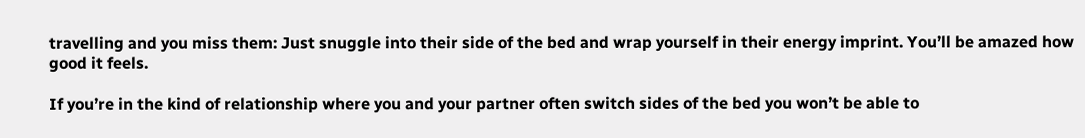travelling and you miss them: Just snuggle into their side of the bed and wrap yourself in their energy imprint. You’ll be amazed how good it feels.

If you’re in the kind of relationship where you and your partner often switch sides of the bed you won’t be able to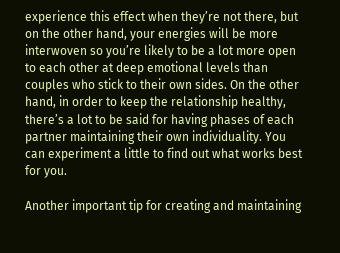experience this effect when they’re not there, but on the other hand, your energies will be more interwoven so you’re likely to be a lot more open to each other at deep emotional levels than couples who stick to their own sides. On the other hand, in order to keep the relationship healthy, there’s a lot to be said for having phases of each partner maintaining their own individuality. You can experiment a little to find out what works best for you.

Another important tip for creating and maintaining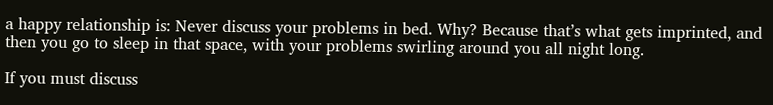a happy relationship is: Never discuss your problems in bed. Why? Because that’s what gets imprinted, and then you go to sleep in that space, with your problems swirling around you all night long.

If you must discuss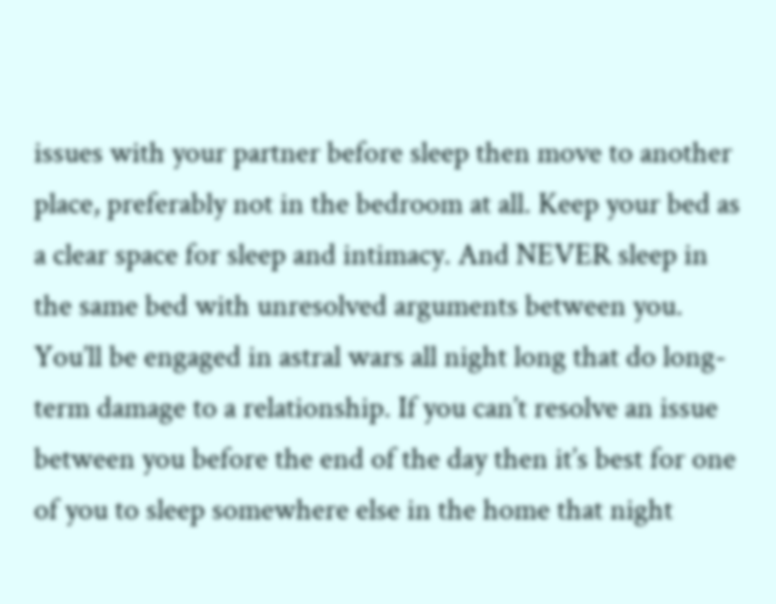issues with your partner before sleep then move to another place, preferably not in the bedroom at all. Keep your bed as a clear space for sleep and intimacy. And NEVER sleep in the same bed with unresolved arguments between you. You’ll be engaged in astral wars all night long that do long-term damage to a relationship. If you can’t resolve an issue between you before the end of the day then it’s best for one of you to sleep somewhere else in the home that night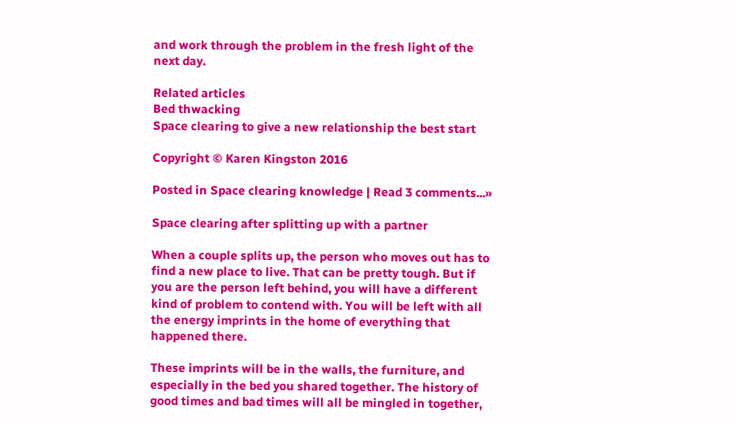and work through the problem in the fresh light of the next day.

Related articles
Bed thwacking
Space clearing to give a new relationship the best start

Copyright © Karen Kingston 2016

Posted in Space clearing knowledge | Read 3 comments...»

Space clearing after splitting up with a partner

When a couple splits up, the person who moves out has to find a new place to live. That can be pretty tough. But if you are the person left behind, you will have a different kind of problem to contend with. You will be left with all the energy imprints in the home of everything that happened there.

These imprints will be in the walls, the furniture, and especially in the bed you shared together. The history of good times and bad times will all be mingled in together,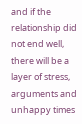and if the relationship did not end well, there will be a layer of stress, arguments and unhappy times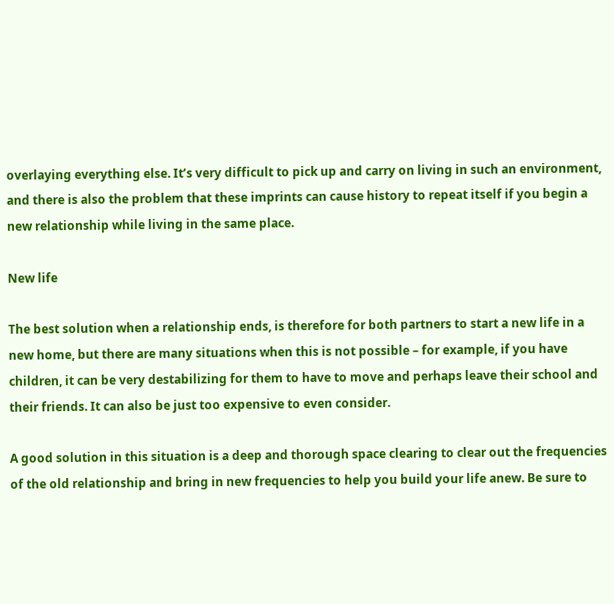overlaying everything else. It’s very difficult to pick up and carry on living in such an environment, and there is also the problem that these imprints can cause history to repeat itself if you begin a new relationship while living in the same place.

New life

The best solution when a relationship ends, is therefore for both partners to start a new life in a new home, but there are many situations when this is not possible – for example, if you have children, it can be very destabilizing for them to have to move and perhaps leave their school and their friends. It can also be just too expensive to even consider.

A good solution in this situation is a deep and thorough space clearing to clear out the frequencies of the old relationship and bring in new frequencies to help you build your life anew. Be sure to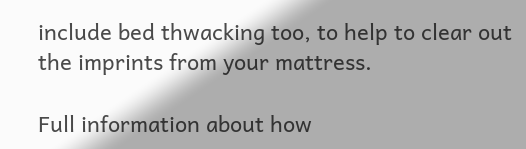include bed thwacking too, to help to clear out the imprints from your mattress.

Full information about how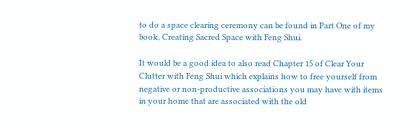to do a space clearing ceremony can be found in Part One of my book, Creating Sacred Space with Feng Shui.

It would be a good idea to also read Chapter 15 of Clear Your Clutter with Feng Shui which explains how to free yourself from negative or non-productive associations you may have with items in your home that are associated with the old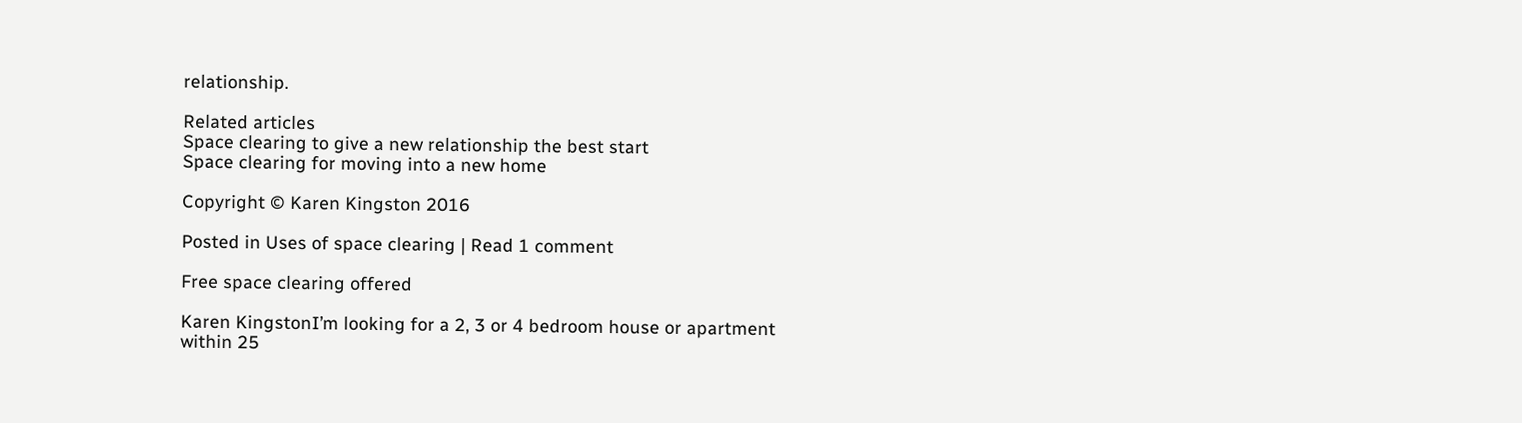relationship.

Related articles
Space clearing to give a new relationship the best start
Space clearing for moving into a new home

Copyright © Karen Kingston 2016

Posted in Uses of space clearing | Read 1 comment

Free space clearing offered

Karen KingstonI’m looking for a 2, 3 or 4 bedroom house or apartment within 25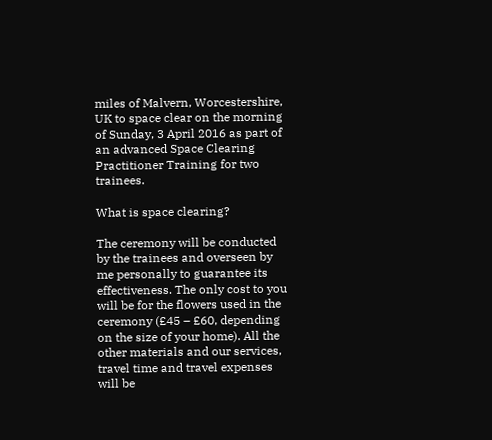miles of Malvern, Worcestershire, UK to space clear on the morning of Sunday, 3 April 2016 as part of an advanced Space Clearing Practitioner Training for two trainees.

What is space clearing?

The ceremony will be conducted by the trainees and overseen by me personally to guarantee its effectiveness. The only cost to you will be for the flowers used in the ceremony (£45 – £60, depending on the size of your home). All the other materials and our services, travel time and travel expenses will be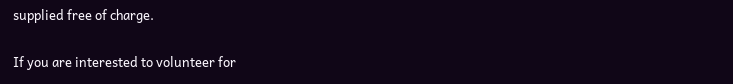supplied free of charge.

If you are interested to volunteer for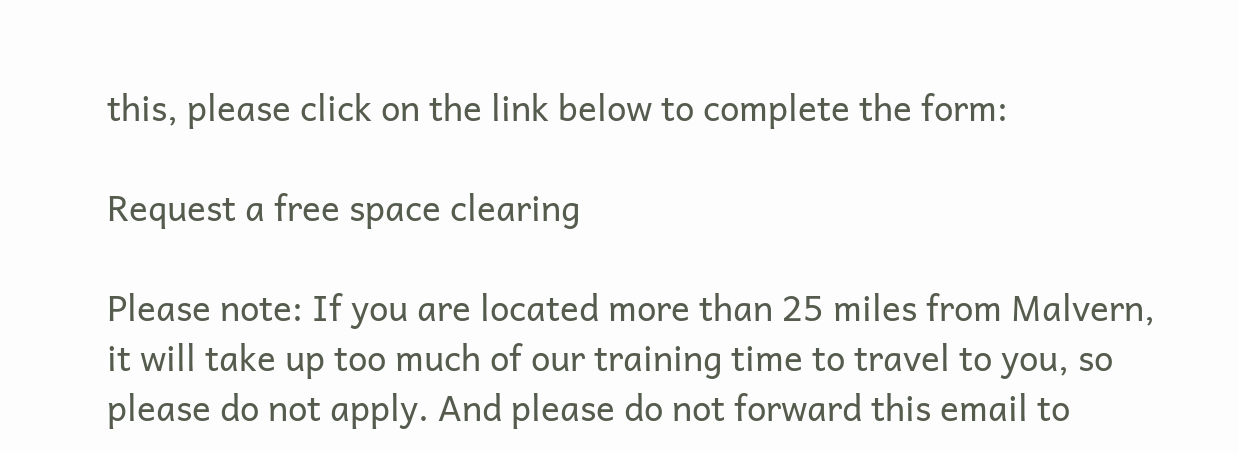this, please click on the link below to complete the form:

Request a free space clearing

Please note: If you are located more than 25 miles from Malvern, it will take up too much of our training time to travel to you, so please do not apply. And please do not forward this email to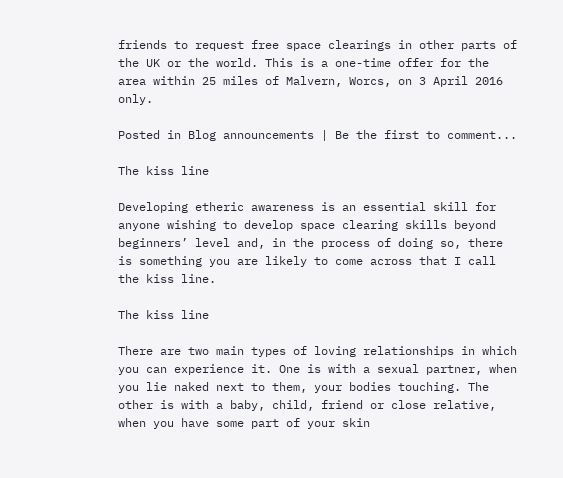friends to request free space clearings in other parts of the UK or the world. This is a one-time offer for the area within 25 miles of Malvern, Worcs, on 3 April 2016 only.

Posted in Blog announcements | Be the first to comment...

The kiss line

Developing etheric awareness is an essential skill for anyone wishing to develop space clearing skills beyond beginners’ level and, in the process of doing so, there is something you are likely to come across that I call the kiss line.

The kiss line

There are two main types of loving relationships in which you can experience it. One is with a sexual partner, when you lie naked next to them, your bodies touching. The other is with a baby, child, friend or close relative, when you have some part of your skin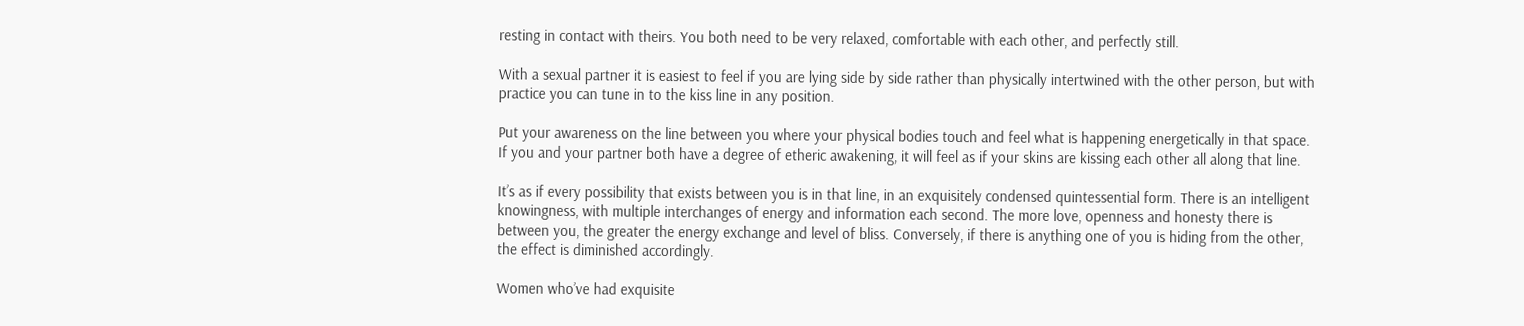resting in contact with theirs. You both need to be very relaxed, comfortable with each other, and perfectly still.

With a sexual partner it is easiest to feel if you are lying side by side rather than physically intertwined with the other person, but with practice you can tune in to the kiss line in any position.

Put your awareness on the line between you where your physical bodies touch and feel what is happening energetically in that space. If you and your partner both have a degree of etheric awakening, it will feel as if your skins are kissing each other all along that line.

It’s as if every possibility that exists between you is in that line, in an exquisitely condensed quintessential form. There is an intelligent knowingness, with multiple interchanges of energy and information each second. The more love, openness and honesty there is between you, the greater the energy exchange and level of bliss. Conversely, if there is anything one of you is hiding from the other, the effect is diminished accordingly.

Women who’ve had exquisite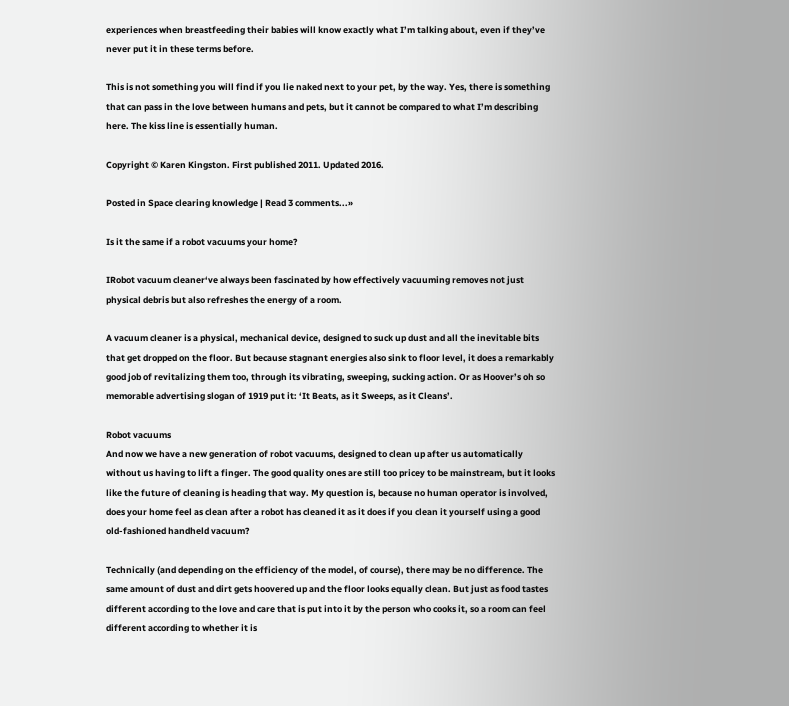experiences when breastfeeding their babies will know exactly what I’m talking about, even if they’ve never put it in these terms before.

This is not something you will find if you lie naked next to your pet, by the way. Yes, there is something that can pass in the love between humans and pets, but it cannot be compared to what I’m describing here. The kiss line is essentially human.

Copyright © Karen Kingston. First published 2011. Updated 2016.

Posted in Space clearing knowledge | Read 3 comments...»

Is it the same if a robot vacuums your home?

IRobot vacuum cleaner‘ve always been fascinated by how effectively vacuuming removes not just physical debris but also refreshes the energy of a room.

A vacuum cleaner is a physical, mechanical device, designed to suck up dust and all the inevitable bits that get dropped on the floor. But because stagnant energies also sink to floor level, it does a remarkably good job of revitalizing them too, through its vibrating, sweeping, sucking action. Or as Hoover’s oh so memorable advertising slogan of 1919 put it: ‘It Beats, as it Sweeps, as it Cleans’.

Robot vacuums
And now we have a new generation of robot vacuums, designed to clean up after us automatically without us having to lift a finger. The good quality ones are still too pricey to be mainstream, but it looks like the future of cleaning is heading that way. My question is, because no human operator is involved, does your home feel as clean after a robot has cleaned it as it does if you clean it yourself using a good old-fashioned handheld vacuum?

Technically (and depending on the efficiency of the model, of course), there may be no difference. The same amount of dust and dirt gets hoovered up and the floor looks equally clean. But just as food tastes different according to the love and care that is put into it by the person who cooks it, so a room can feel different according to whether it is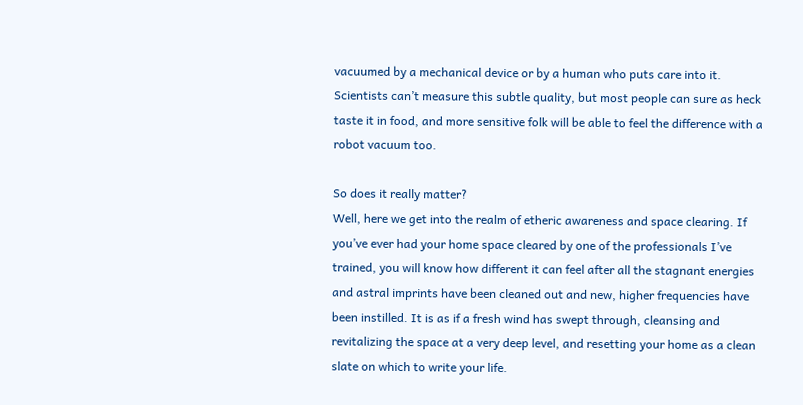vacuumed by a mechanical device or by a human who puts care into it. Scientists can’t measure this subtle quality, but most people can sure as heck taste it in food, and more sensitive folk will be able to feel the difference with a robot vacuum too.

So does it really matter?
Well, here we get into the realm of etheric awareness and space clearing. If you’ve ever had your home space cleared by one of the professionals I’ve trained, you will know how different it can feel after all the stagnant energies and astral imprints have been cleaned out and new, higher frequencies have been instilled. It is as if a fresh wind has swept through, cleansing and revitalizing the space at a very deep level, and resetting your home as a clean slate on which to write your life.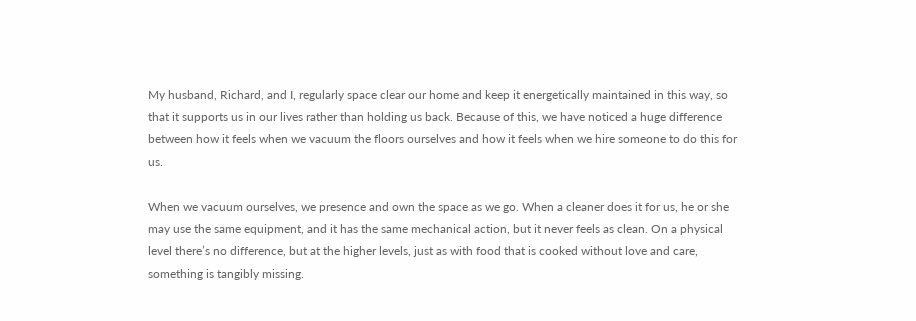My husband, Richard, and I, regularly space clear our home and keep it energetically maintained in this way, so that it supports us in our lives rather than holding us back. Because of this, we have noticed a huge difference between how it feels when we vacuum the floors ourselves and how it feels when we hire someone to do this for us.

When we vacuum ourselves, we presence and own the space as we go. When a cleaner does it for us, he or she may use the same equipment, and it has the same mechanical action, but it never feels as clean. On a physical level there’s no difference, but at the higher levels, just as with food that is cooked without love and care, something is tangibly missing.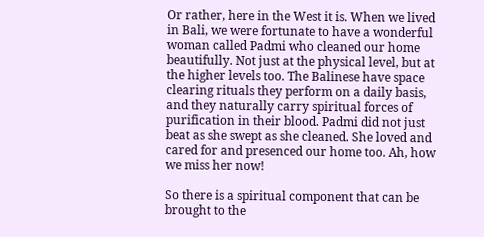Or rather, here in the West it is. When we lived in Bali, we were fortunate to have a wonderful woman called Padmi who cleaned our home beautifully. Not just at the physical level, but at the higher levels too. The Balinese have space clearing rituals they perform on a daily basis, and they naturally carry spiritual forces of purification in their blood. Padmi did not just beat as she swept as she cleaned. She loved and cared for and presenced our home too. Ah, how we miss her now!

So there is a spiritual component that can be brought to the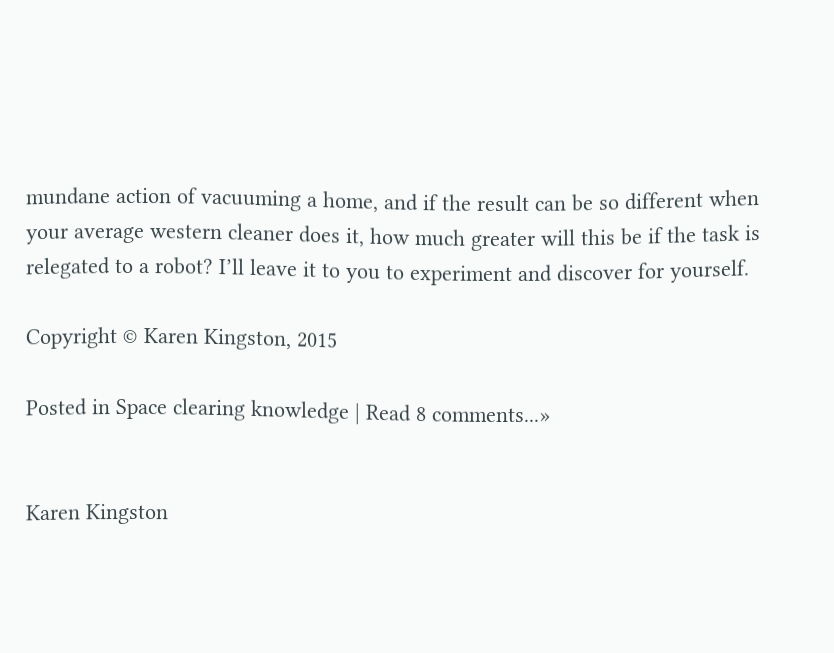mundane action of vacuuming a home, and if the result can be so different when your average western cleaner does it, how much greater will this be if the task is relegated to a robot? I’ll leave it to you to experiment and discover for yourself.

Copyright © Karen Kingston, 2015

Posted in Space clearing knowledge | Read 8 comments...»


Karen Kingston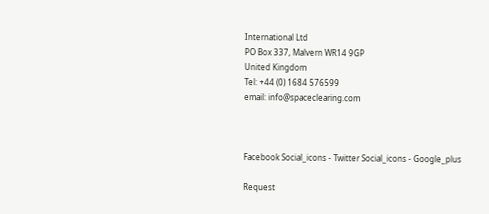International Ltd
PO Box 337, Malvern WR14 9GP
United Kingdom
Tel: +44 (0) 1684 576599
email: info@spaceclearing.com



Facebook Social_icons - Twitter Social_icons - Google_plus

Request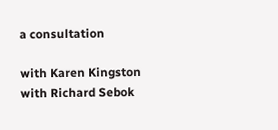a consultation

with Karen Kingston
with Richard Sebok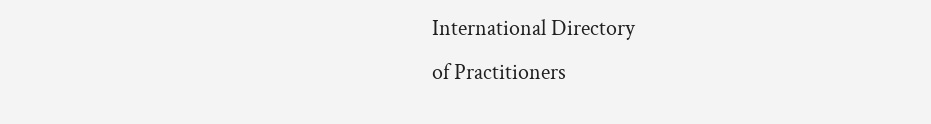International Directory
of Practitioners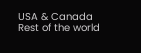USA & Canada
Rest of the world